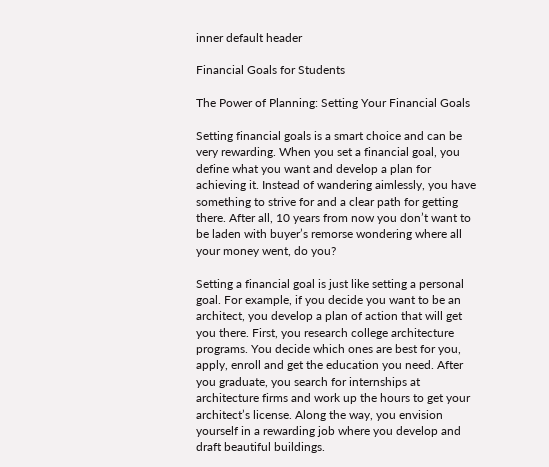inner default header

Financial Goals for Students

The Power of Planning: Setting Your Financial Goals

Setting financial goals is a smart choice and can be very rewarding. When you set a financial goal, you define what you want and develop a plan for achieving it. Instead of wandering aimlessly, you have something to strive for and a clear path for getting there. After all, 10 years from now you don’t want to be laden with buyer’s remorse wondering where all your money went, do you?

Setting a financial goal is just like setting a personal goal. For example, if you decide you want to be an architect, you develop a plan of action that will get you there. First, you research college architecture programs. You decide which ones are best for you, apply, enroll and get the education you need. After you graduate, you search for internships at architecture firms and work up the hours to get your architect’s license. Along the way, you envision yourself in a rewarding job where you develop and draft beautiful buildings.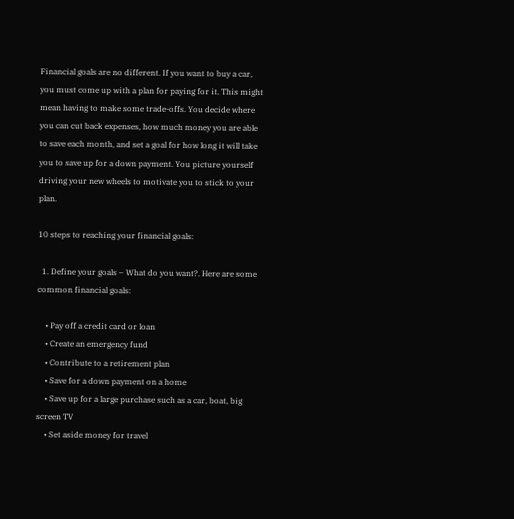Financial goals are no different. If you want to buy a car, you must come up with a plan for paying for it. This might mean having to make some trade-offs. You decide where you can cut back expenses, how much money you are able to save each month, and set a goal for how long it will take you to save up for a down payment. You picture yourself driving your new wheels to motivate you to stick to your plan.

10 steps to reaching your financial goals:

  1. Define your goals – What do you want?. Here are some common financial goals:

    • Pay off a credit card or loan
    • Create an emergency fund
    • Contribute to a retirement plan
    • Save for a down payment on a home
    • Save up for a large purchase such as a car, boat, big screen TV
    • Set aside money for travel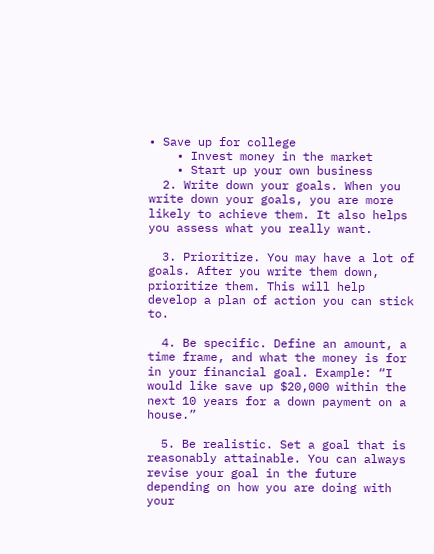• Save up for college
    • Invest money in the market
    • Start up your own business
  2. Write down your goals. When you write down your goals, you are more likely to achieve them. It also helps you assess what you really want.

  3. Prioritize. You may have a lot of goals. After you write them down, prioritize them. This will help develop a plan of action you can stick to.

  4. Be specific. Define an amount, a time frame, and what the money is for in your financial goal. Example: “I would like save up $20,000 within the next 10 years for a down payment on a house.”

  5. Be realistic. Set a goal that is reasonably attainable. You can always revise your goal in the future depending on how you are doing with your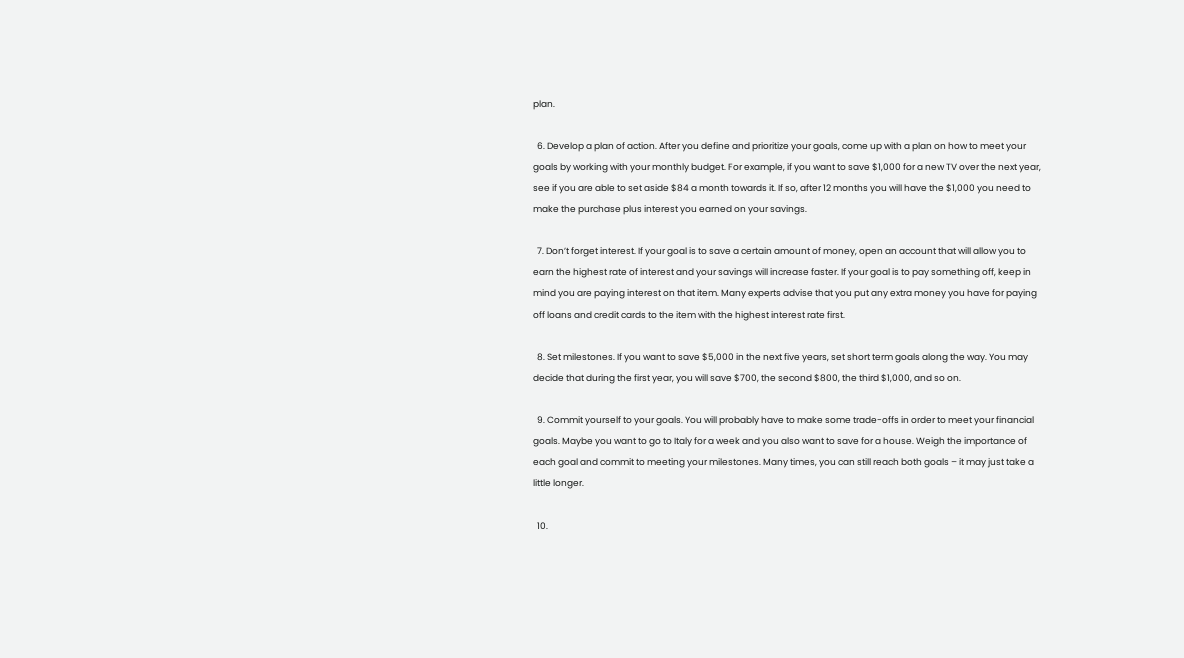plan.

  6. Develop a plan of action. After you define and prioritize your goals, come up with a plan on how to meet your goals by working with your monthly budget. For example, if you want to save $1,000 for a new TV over the next year, see if you are able to set aside $84 a month towards it. If so, after 12 months you will have the $1,000 you need to make the purchase plus interest you earned on your savings.

  7. Don’t forget interest. If your goal is to save a certain amount of money, open an account that will allow you to earn the highest rate of interest and your savings will increase faster. If your goal is to pay something off, keep in mind you are paying interest on that item. Many experts advise that you put any extra money you have for paying off loans and credit cards to the item with the highest interest rate first.

  8. Set milestones. If you want to save $5,000 in the next five years, set short term goals along the way. You may decide that during the first year, you will save $700, the second $800, the third $1,000, and so on.

  9. Commit yourself to your goals. You will probably have to make some trade-offs in order to meet your financial goals. Maybe you want to go to Italy for a week and you also want to save for a house. Weigh the importance of each goal and commit to meeting your milestones. Many times, you can still reach both goals – it may just take a little longer.

  10.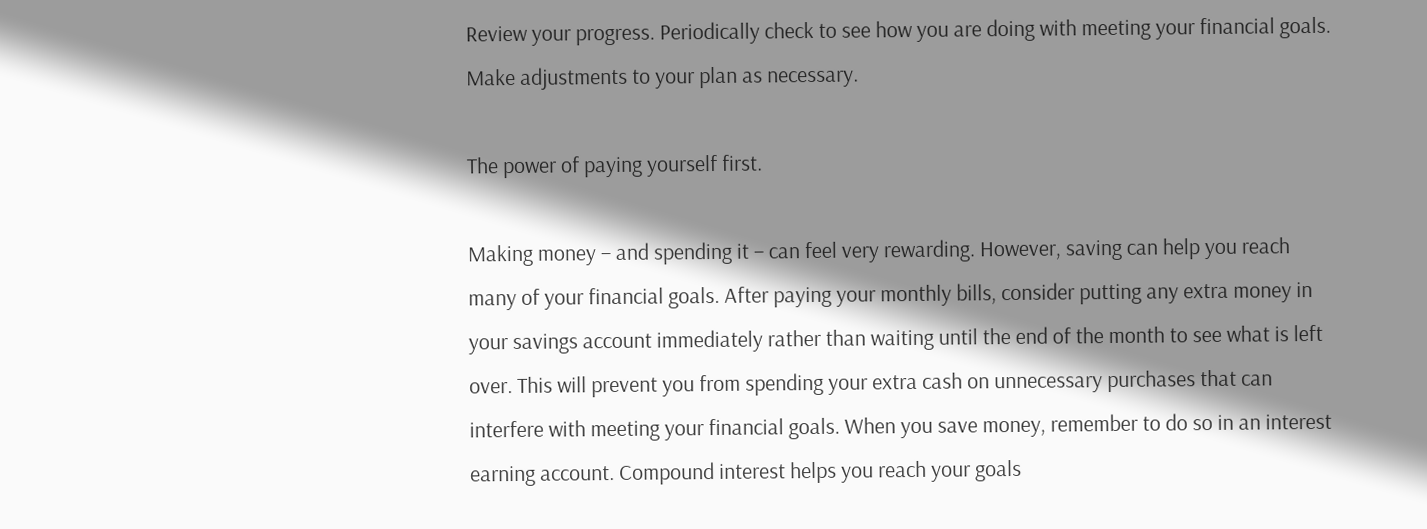Review your progress. Periodically check to see how you are doing with meeting your financial goals. Make adjustments to your plan as necessary.

The power of paying yourself first.

Making money – and spending it – can feel very rewarding. However, saving can help you reach many of your financial goals. After paying your monthly bills, consider putting any extra money in your savings account immediately rather than waiting until the end of the month to see what is left over. This will prevent you from spending your extra cash on unnecessary purchases that can interfere with meeting your financial goals. When you save money, remember to do so in an interest earning account. Compound interest helps you reach your goals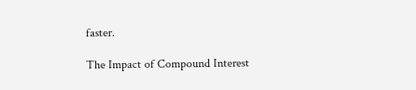faster.

The Impact of Compound Interest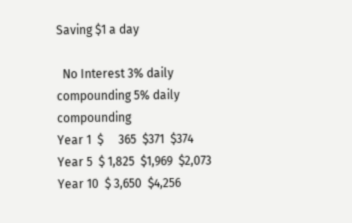Saving $1 a day

  No Interest 3% daily compounding 5% daily compounding
Year 1  $     365  $371  $374
Year 5  $ 1,825  $1,969  $2,073
Year 10  $ 3,650  $4,256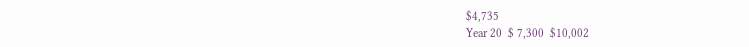$4,735
Year 20  $ 7,300  $10,002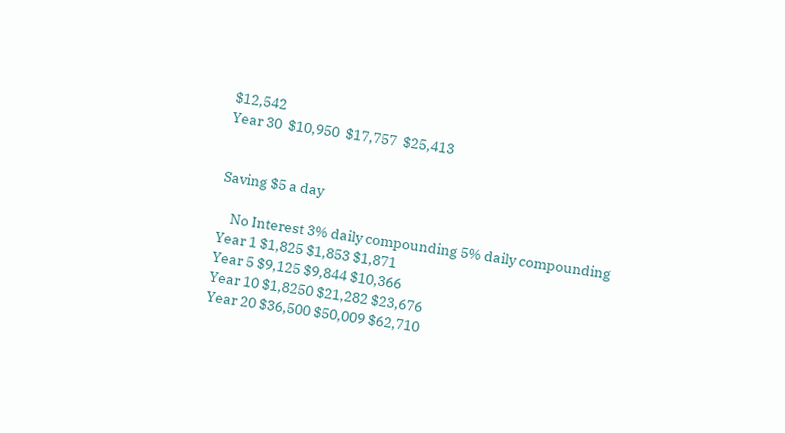$12,542
Year 30  $10,950  $17,757  $25,413


Saving $5 a day

    No Interest 3% daily compounding 5% daily compounding
Year 1 $1,825 $1,853 $1,871
Year 5 $9,125 $9,844 $10,366
Year 10 $1,8250 $21,282 $23,676
Year 20 $36,500 $50,009 $62,710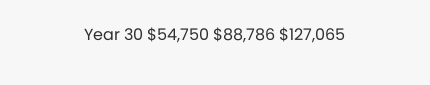Year 30 $54,750 $88,786 $127,065